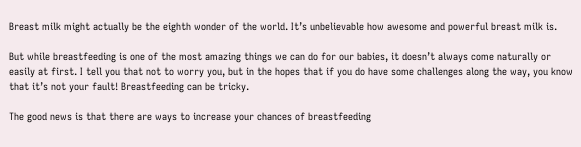Breast milk might actually be the eighth wonder of the world. It’s unbelievable how awesome and powerful breast milk is.

But while breastfeeding is one of the most amazing things we can do for our babies, it doesn’t always come naturally or easily at first. I tell you that not to worry you, but in the hopes that if you do have some challenges along the way, you know that it’s not your fault! Breastfeeding can be tricky.

The good news is that there are ways to increase your chances of breastfeeding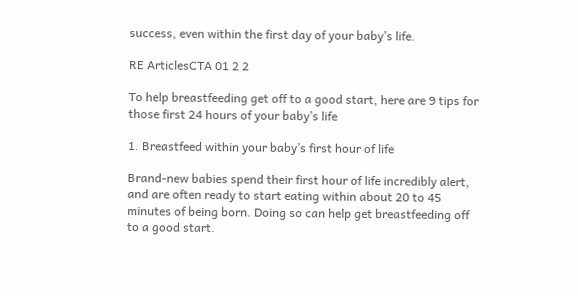success, even within the first day of your baby’s life.

RE ArticlesCTA 01 2 2

To help breastfeeding get off to a good start, here are 9 tips for those first 24 hours of your baby’s life

1. Breastfeed within your baby’s first hour of life

Brand-new babies spend their first hour of life incredibly alert, and are often ready to start eating within about 20 to 45 minutes of being born. Doing so can help get breastfeeding off to a good start.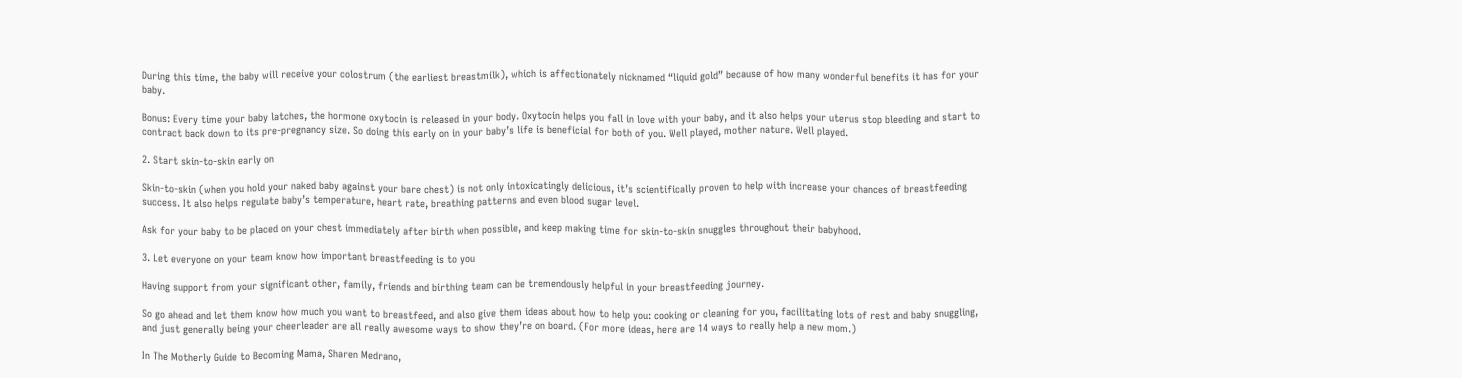During this time, the baby will receive your colostrum (the earliest breastmilk), which is affectionately nicknamed “liquid gold” because of how many wonderful benefits it has for your baby.

Bonus: Every time your baby latches, the hormone oxytocin is released in your body. Oxytocin helps you fall in love with your baby, and it also helps your uterus stop bleeding and start to contract back down to its pre-pregnancy size. So doing this early on in your baby’s life is beneficial for both of you. Well played, mother nature. Well played.

2. Start skin-to-skin early on

Skin-to-skin (when you hold your naked baby against your bare chest) is not only intoxicatingly delicious, it’s scientifically proven to help with increase your chances of breastfeeding success. It also helps regulate baby’s temperature, heart rate, breathing patterns and even blood sugar level.

Ask for your baby to be placed on your chest immediately after birth when possible, and keep making time for skin-to-skin snuggles throughout their babyhood.

3. Let everyone on your team know how important breastfeeding is to you

Having support from your significant other, family, friends and birthing team can be tremendously helpful in your breastfeeding journey.

So go ahead and let them know how much you want to breastfeed, and also give them ideas about how to help you: cooking or cleaning for you, facilitating lots of rest and baby snuggling, and just generally being your cheerleader are all really awesome ways to show they’re on board. (For more ideas, here are 14 ways to really help a new mom.)

In The Motherly Guide to Becoming Mama, Sharen Medrano,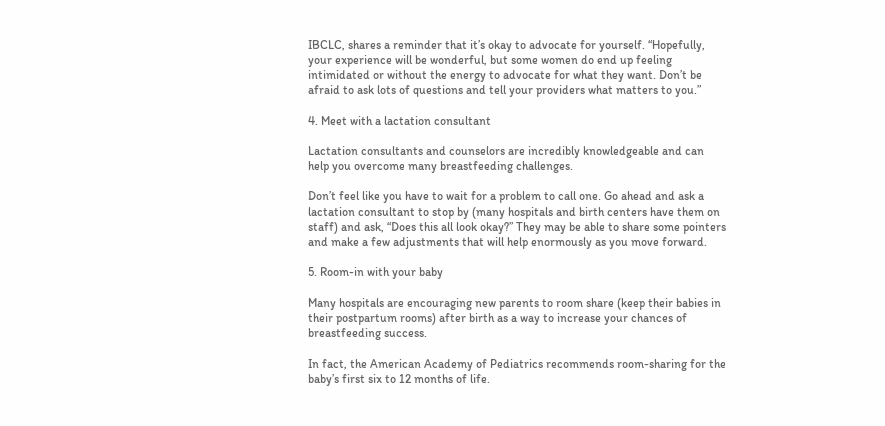IBCLC, shares a reminder that it’s okay to advocate for yourself. “Hopefully, your experience will be wonderful, but some women do end up feeling intimidated or without the energy to advocate for what they want. Don’t be afraid to ask lots of questions and tell your providers what matters to you.”

4. Meet with a lactation consultant

Lactation consultants and counselors are incredibly knowledgeable and can help you overcome many breastfeeding challenges.

Don’t feel like you have to wait for a problem to call one. Go ahead and ask a lactation consultant to stop by (many hospitals and birth centers have them on staff) and ask, “Does this all look okay?” They may be able to share some pointers and make a few adjustments that will help enormously as you move forward.

5. Room-in with your baby

Many hospitals are encouraging new parents to room share (keep their babies in their postpartum rooms) after birth as a way to increase your chances of breastfeeding success.

In fact, the American Academy of Pediatrics recommends room-sharing for the baby’s first six to 12 months of life.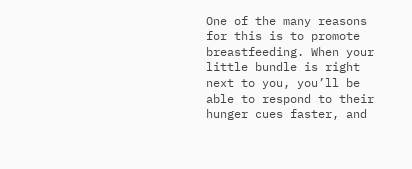One of the many reasons for this is to promote breastfeeding. When your little bundle is right next to you, you’ll be able to respond to their hunger cues faster, and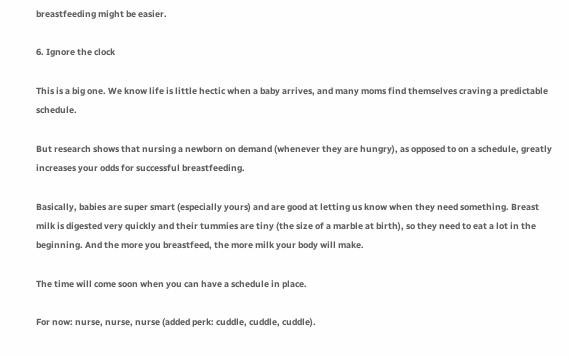breastfeeding might be easier.

6. Ignore the clock

This is a big one. We know life is little hectic when a baby arrives, and many moms find themselves craving a predictable schedule.

But research shows that nursing a newborn on demand (whenever they are hungry), as opposed to on a schedule, greatly increases your odds for successful breastfeeding.

Basically, babies are super smart (especially yours) and are good at letting us know when they need something. Breast milk is digested very quickly and their tummies are tiny (the size of a marble at birth), so they need to eat a lot in the beginning. And the more you breastfeed, the more milk your body will make.

The time will come soon when you can have a schedule in place.

For now: nurse, nurse, nurse (added perk: cuddle, cuddle, cuddle).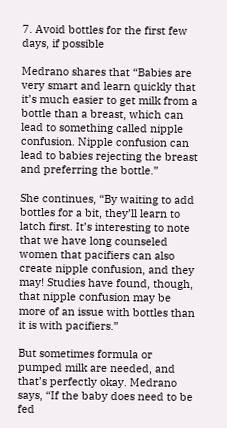7. Avoid bottles for the first few days, if possible

Medrano shares that “Babies are very smart and learn quickly that it’s much easier to get milk from a bottle than a breast, which can lead to something called nipple confusion. Nipple confusion can lead to babies rejecting the breast and preferring the bottle.”

She continues, “By waiting to add bottles for a bit, they’ll learn to latch first. It’s interesting to note that we have long counseled women that pacifiers can also create nipple confusion, and they may! Studies have found, though, that nipple confusion may be more of an issue with bottles than it is with pacifiers.”

But sometimes formula or pumped milk are needed, and that’s perfectly okay. Medrano says, “If the baby does need to be fed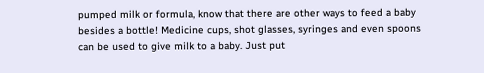pumped milk or formula, know that there are other ways to feed a baby besides a bottle! Medicine cups, shot glasses, syringes and even spoons can be used to give milk to a baby. Just put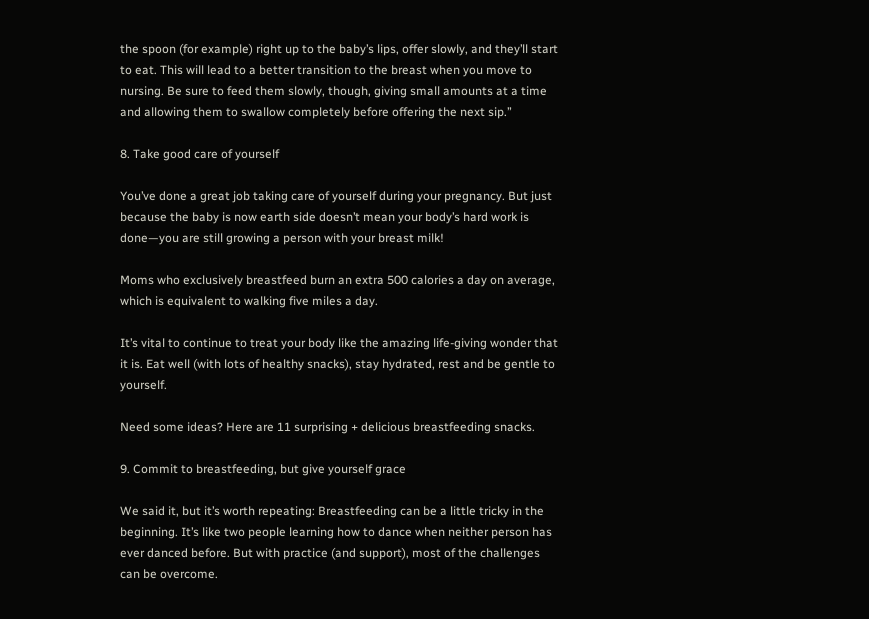the spoon (for example) right up to the baby’s lips, offer slowly, and they’ll start to eat. This will lead to a better transition to the breast when you move to nursing. Be sure to feed them slowly, though, giving small amounts at a time and allowing them to swallow completely before offering the next sip.”

8. Take good care of yourself

You’ve done a great job taking care of yourself during your pregnancy. But just because the baby is now earth side doesn’t mean your body’s hard work is done—you are still growing a person with your breast milk!

Moms who exclusively breastfeed burn an extra 500 calories a day on average, which is equivalent to walking five miles a day.

It’s vital to continue to treat your body like the amazing life-giving wonder that it is. Eat well (with lots of healthy snacks), stay hydrated, rest and be gentle to yourself.

Need some ideas? Here are 11 surprising + delicious breastfeeding snacks.

9. Commit to breastfeeding, but give yourself grace

We said it, but it’s worth repeating: Breastfeeding can be a little tricky in the beginning. It’s like two people learning how to dance when neither person has ever danced before. But with practice (and support), most of the challenges can be overcome.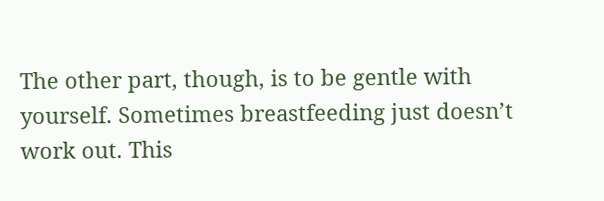The other part, though, is to be gentle with yourself. Sometimes breastfeeding just doesn’t work out. This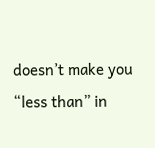doesn’t make you “less than” in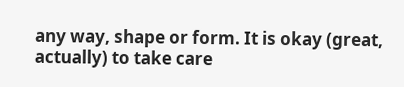any way, shape or form. It is okay (great, actually) to take care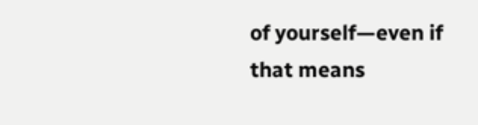of yourself—even if that means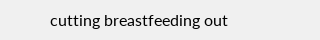cutting breastfeeding out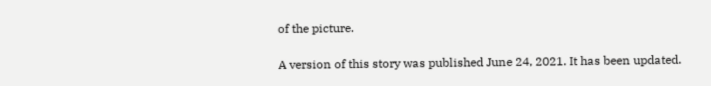of the picture.

A version of this story was published June 24, 2021. It has been updated.